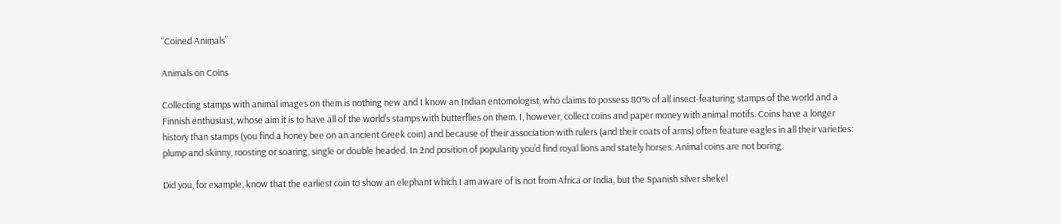“Coined Animals”

Animals on Coins

Collecting stamps with animal images on them is nothing new and I know an Indian entomologist, who claims to possess 80% of all insect-featuring stamps of the world and a Finnish enthusiast, whose aim it is to have all of the world’s stamps with butterflies on them. I, however, collect coins and paper money with animal motifs. Coins have a longer history than stamps (you find a honey bee on an ancient Greek coin) and because of their association with rulers (and their coats of arms) often feature eagles in all their varieties: plump and skinny, roosting or soaring, single or double headed. In 2nd position of popularity you’d find royal lions and stately horses. Animal coins are not boring.

Did you, for example, know that the earliest coin to show an elephant which I am aware of is not from Africa or India, but the Spanish silver shekel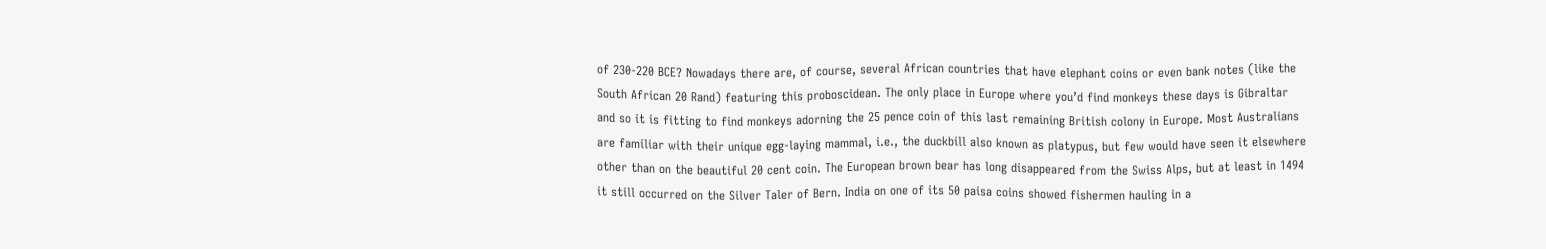of 230-220 BCE? Nowadays there are, of course, several African countries that have elephant coins or even bank notes (like the South African 20 Rand) featuring this proboscidean. The only place in Europe where you’d find monkeys these days is Gibraltar and so it is fitting to find monkeys adorning the 25 pence coin of this last remaining British colony in Europe. Most Australians are familiar with their unique egg-laying mammal, i.e., the duckbill also known as platypus, but few would have seen it elsewhere other than on the beautiful 20 cent coin. The European brown bear has long disappeared from the Swiss Alps, but at least in 1494 it still occurred on the Silver Taler of Bern. India on one of its 50 paisa coins showed fishermen hauling in a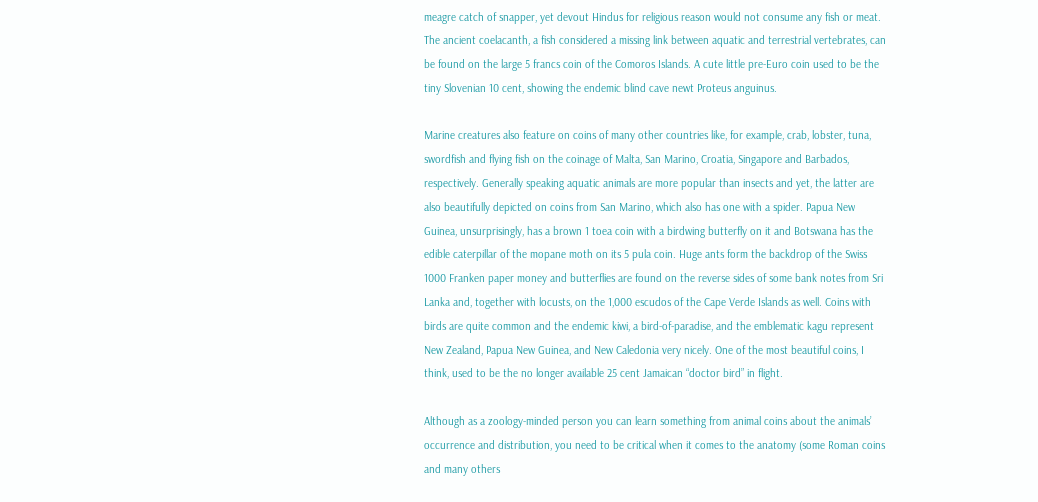meagre catch of snapper, yet devout Hindus for religious reason would not consume any fish or meat. The ancient coelacanth, a fish considered a missing link between aquatic and terrestrial vertebrates, can be found on the large 5 francs coin of the Comoros Islands. A cute little pre-Euro coin used to be the tiny Slovenian 10 cent, showing the endemic blind cave newt Proteus anguinus.

Marine creatures also feature on coins of many other countries like, for example, crab, lobster, tuna, swordfish and flying fish on the coinage of Malta, San Marino, Croatia, Singapore and Barbados, respectively. Generally speaking aquatic animals are more popular than insects and yet, the latter are also beautifully depicted on coins from San Marino, which also has one with a spider. Papua New Guinea, unsurprisingly, has a brown 1 toea coin with a birdwing butterfly on it and Botswana has the edible caterpillar of the mopane moth on its 5 pula coin. Huge ants form the backdrop of the Swiss 1000 Franken paper money and butterflies are found on the reverse sides of some bank notes from Sri Lanka and, together with locusts, on the 1,000 escudos of the Cape Verde Islands as well. Coins with birds are quite common and the endemic kiwi, a bird-of-paradise, and the emblematic kagu represent New Zealand, Papua New Guinea, and New Caledonia very nicely. One of the most beautiful coins, I think, used to be the no longer available 25 cent Jamaican “doctor bird” in flight.

Although as a zoology-minded person you can learn something from animal coins about the animals’ occurrence and distribution, you need to be critical when it comes to the anatomy (some Roman coins and many others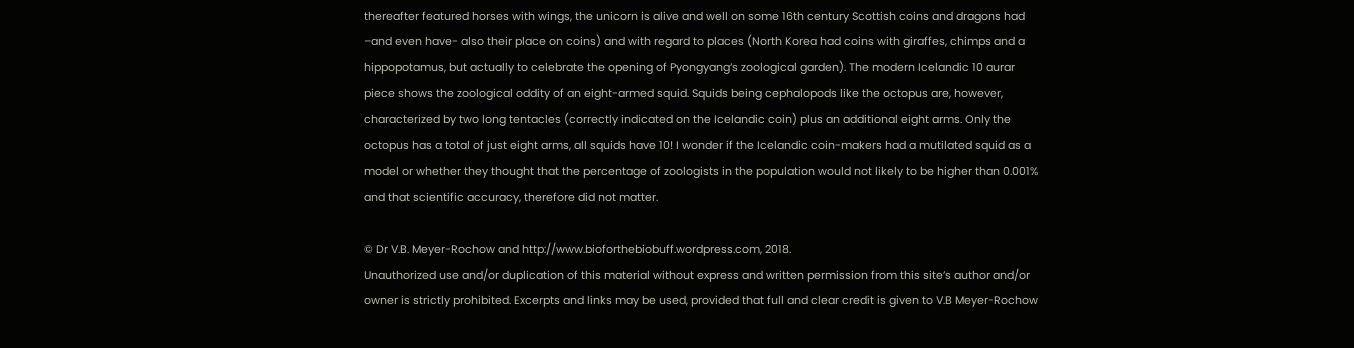thereafter featured horses with wings, the unicorn is alive and well on some 16th century Scottish coins and dragons had –and even have- also their place on coins) and with regard to places (North Korea had coins with giraffes, chimps and a hippopotamus, but actually to celebrate the opening of Pyongyang‘s zoological garden). The modern Icelandic 10 aurar piece shows the zoological oddity of an eight-armed squid. Squids being cephalopods like the octopus are, however, characterized by two long tentacles (correctly indicated on the Icelandic coin) plus an additional eight arms. Only the octopus has a total of just eight arms, all squids have 10! I wonder if the Icelandic coin-makers had a mutilated squid as a model or whether they thought that the percentage of zoologists in the population would not likely to be higher than 0.001% and that scientific accuracy, therefore did not matter.

© Dr V.B. Meyer-Rochow and http://www.bioforthebiobuff.wordpress.com, 2018.
Unauthorized use and/or duplication of this material without express and written permission from this site’s author and/or owner is strictly prohibited. Excerpts and links may be used, provided that full and clear credit is given to V.B Meyer-Rochow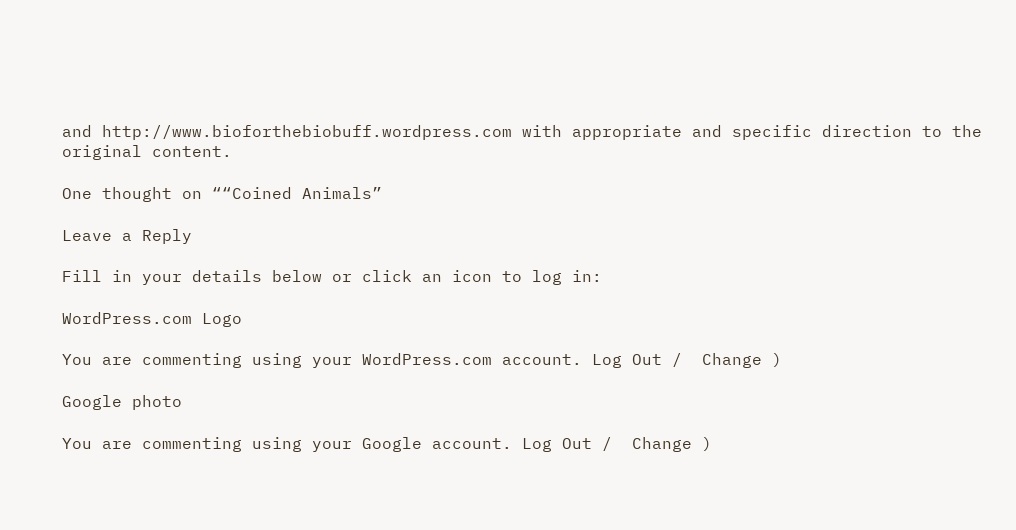and http://www.bioforthebiobuff.wordpress.com with appropriate and specific direction to the original content.

One thought on ““Coined Animals”

Leave a Reply

Fill in your details below or click an icon to log in:

WordPress.com Logo

You are commenting using your WordPress.com account. Log Out /  Change )

Google photo

You are commenting using your Google account. Log Out /  Change )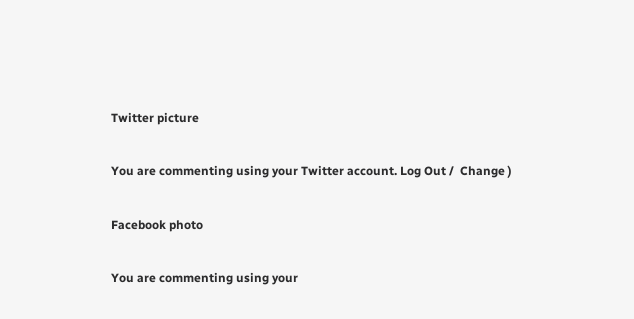Twitter picture

You are commenting using your Twitter account. Log Out /  Change )

Facebook photo

You are commenting using your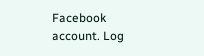Facebook account. Log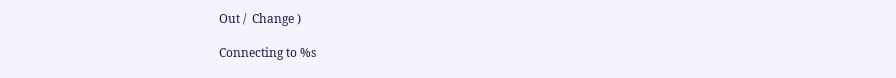Out /  Change )

Connecting to %s